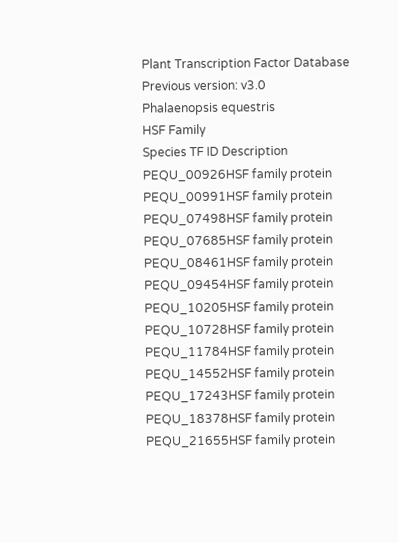Plant Transcription Factor Database
Previous version: v3.0
Phalaenopsis equestris
HSF Family
Species TF ID Description
PEQU_00926HSF family protein
PEQU_00991HSF family protein
PEQU_07498HSF family protein
PEQU_07685HSF family protein
PEQU_08461HSF family protein
PEQU_09454HSF family protein
PEQU_10205HSF family protein
PEQU_10728HSF family protein
PEQU_11784HSF family protein
PEQU_14552HSF family protein
PEQU_17243HSF family protein
PEQU_18378HSF family protein
PEQU_21655HSF family protein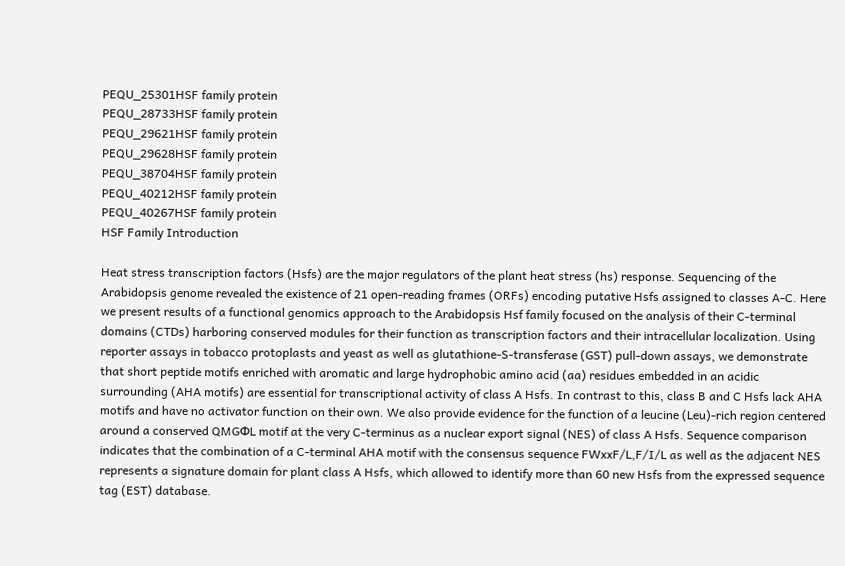PEQU_25301HSF family protein
PEQU_28733HSF family protein
PEQU_29621HSF family protein
PEQU_29628HSF family protein
PEQU_38704HSF family protein
PEQU_40212HSF family protein
PEQU_40267HSF family protein
HSF Family Introduction

Heat stress transcription factors (Hsfs) are the major regulators of the plant heat stress (hs) response. Sequencing of the Arabidopsis genome revealed the existence of 21 open-reading frames (ORFs) encoding putative Hsfs assigned to classes A-C. Here we present results of a functional genomics approach to the Arabidopsis Hsf family focused on the analysis of their C-terminal domains (CTDs) harboring conserved modules for their function as transcription factors and their intracellular localization. Using reporter assays in tobacco protoplasts and yeast as well as glutathione-S-transferase (GST) pull-down assays, we demonstrate that short peptide motifs enriched with aromatic and large hydrophobic amino acid (aa) residues embedded in an acidic surrounding (AHA motifs) are essential for transcriptional activity of class A Hsfs. In contrast to this, class B and C Hsfs lack AHA motifs and have no activator function on their own. We also provide evidence for the function of a leucine (Leu)-rich region centered around a conserved QMGΦL motif at the very C-terminus as a nuclear export signal (NES) of class A Hsfs. Sequence comparison indicates that the combination of a C-terminal AHA motif with the consensus sequence FWxxF/L,F/I/L as well as the adjacent NES represents a signature domain for plant class A Hsfs, which allowed to identify more than 60 new Hsfs from the expressed sequence tag (EST) database.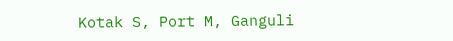Kotak S, Port M, Ganguli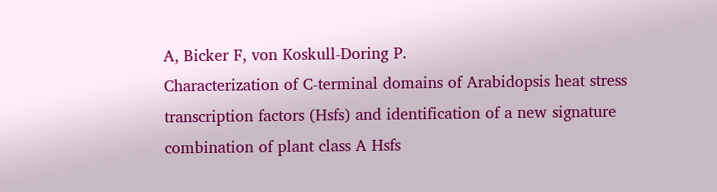A, Bicker F, von Koskull-Doring P.
Characterization of C-terminal domains of Arabidopsis heat stress transcription factors (Hsfs) and identification of a new signature combination of plant class A Hsfs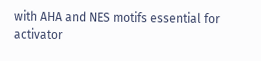with AHA and NES motifs essential for activator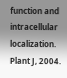function and intracellular localization.
Plant J, 2004.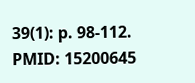39(1): p. 98-112.
PMID: 15200645